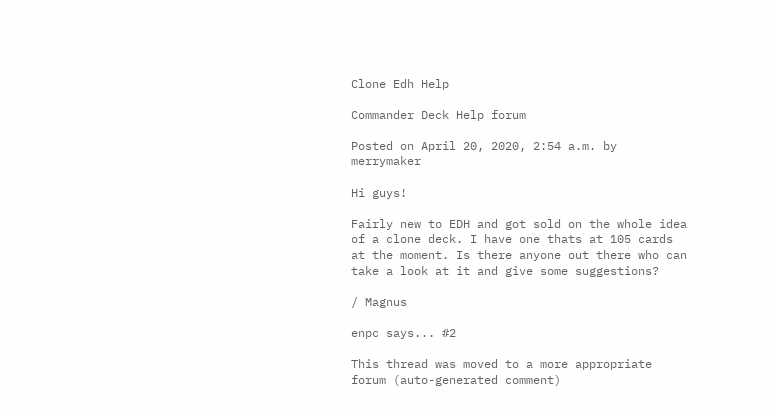Clone Edh Help

Commander Deck Help forum

Posted on April 20, 2020, 2:54 a.m. by merrymaker

Hi guys!

Fairly new to EDH and got sold on the whole idea of a clone deck. I have one thats at 105 cards at the moment. Is there anyone out there who can take a look at it and give some suggestions?

/ Magnus

enpc says... #2

This thread was moved to a more appropriate forum (auto-generated comment)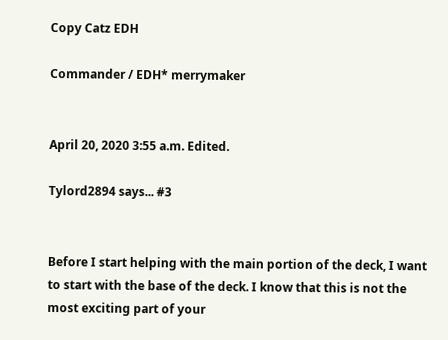Copy Catz EDH

Commander / EDH* merrymaker


April 20, 2020 3:55 a.m. Edited.

Tylord2894 says... #3


Before I start helping with the main portion of the deck, I want to start with the base of the deck. I know that this is not the most exciting part of your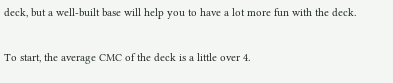deck, but a well-built base will help you to have a lot more fun with the deck.

To start, the average CMC of the deck is a little over 4.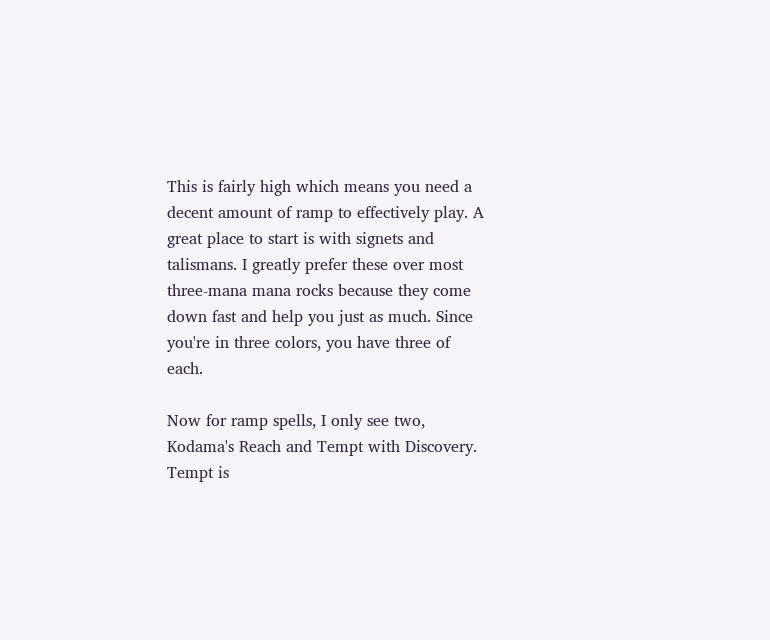This is fairly high which means you need a decent amount of ramp to effectively play. A great place to start is with signets and talismans. I greatly prefer these over most three-mana mana rocks because they come down fast and help you just as much. Since you're in three colors, you have three of each.

Now for ramp spells, I only see two, Kodama's Reach and Tempt with Discovery. Tempt is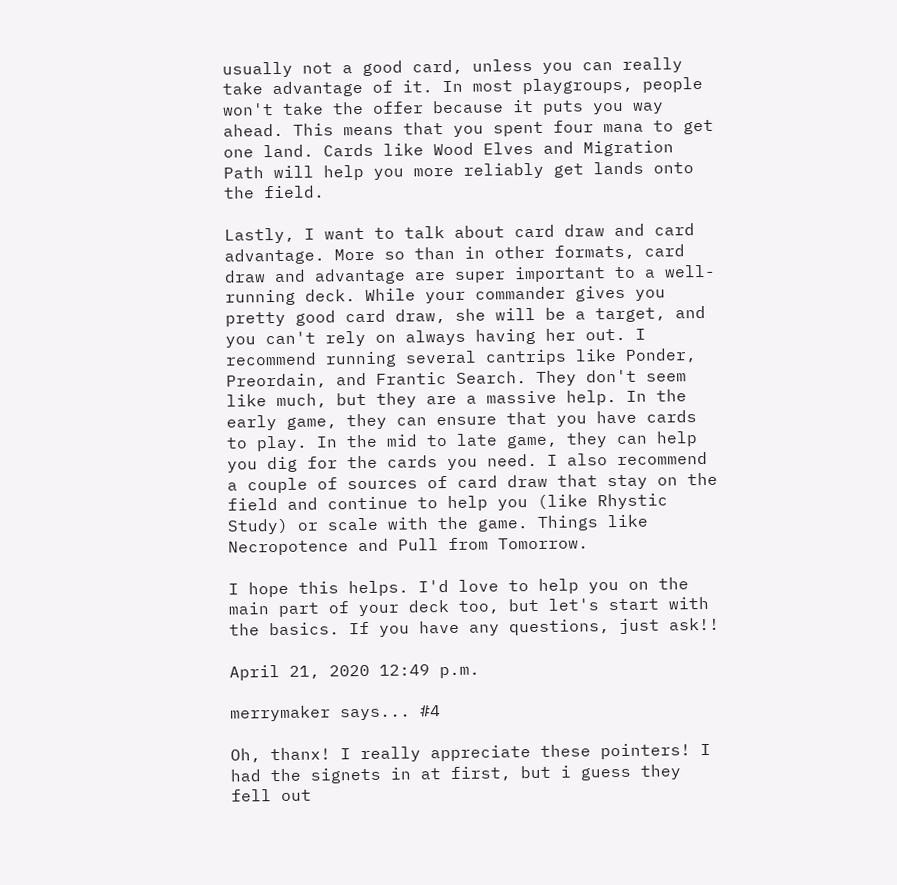usually not a good card, unless you can really take advantage of it. In most playgroups, people won't take the offer because it puts you way ahead. This means that you spent four mana to get one land. Cards like Wood Elves and Migration Path will help you more reliably get lands onto the field.

Lastly, I want to talk about card draw and card advantage. More so than in other formats, card draw and advantage are super important to a well-running deck. While your commander gives you pretty good card draw, she will be a target, and you can't rely on always having her out. I recommend running several cantrips like Ponder, Preordain, and Frantic Search. They don't seem like much, but they are a massive help. In the early game, they can ensure that you have cards to play. In the mid to late game, they can help you dig for the cards you need. I also recommend a couple of sources of card draw that stay on the field and continue to help you (like Rhystic Study) or scale with the game. Things like Necropotence and Pull from Tomorrow.

I hope this helps. I'd love to help you on the main part of your deck too, but let's start with the basics. If you have any questions, just ask!!

April 21, 2020 12:49 p.m.

merrymaker says... #4

Oh, thanx! I really appreciate these pointers! I had the signets in at first, but i guess they fell out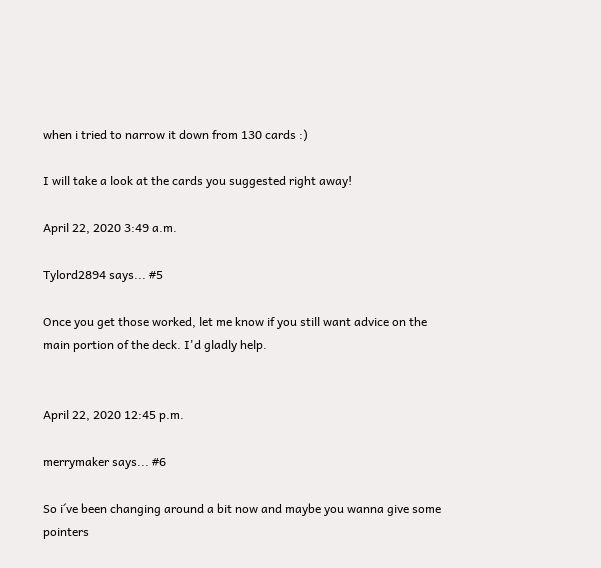when i tried to narrow it down from 130 cards :)

I will take a look at the cards you suggested right away!

April 22, 2020 3:49 a.m.

Tylord2894 says... #5

Once you get those worked, let me know if you still want advice on the main portion of the deck. I'd gladly help.


April 22, 2020 12:45 p.m.

merrymaker says... #6

So i´ve been changing around a bit now and maybe you wanna give some pointers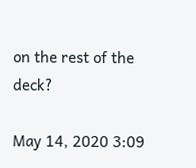on the rest of the deck?

May 14, 2020 3:09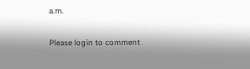a.m.

Please login to comment